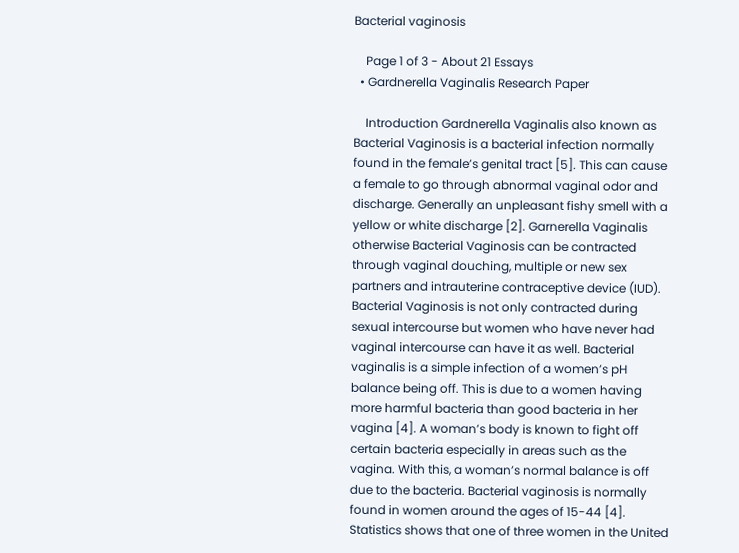Bacterial vaginosis

    Page 1 of 3 - About 21 Essays
  • Gardnerella Vaginalis Research Paper

    Introduction Gardnerella Vaginalis also known as Bacterial Vaginosis is a bacterial infection normally found in the female’s genital tract [5]. This can cause a female to go through abnormal vaginal odor and discharge. Generally an unpleasant fishy smell with a yellow or white discharge [2]. Garnerella Vaginalis otherwise Bacterial Vaginosis can be contracted through vaginal douching, multiple or new sex partners and intrauterine contraceptive device (IUD). Bacterial Vaginosis is not only contracted during sexual intercourse but women who have never had vaginal intercourse can have it as well. Bacterial vaginalis is a simple infection of a women’s pH balance being off. This is due to a women having more harmful bacteria than good bacteria in her vagina [4]. A woman’s body is known to fight off certain bacteria especially in areas such as the vagina. With this, a woman’s normal balance is off due to the bacteria. Bacterial vaginosis is normally found in women around the ages of 15-44 [4]. Statistics shows that one of three women in the United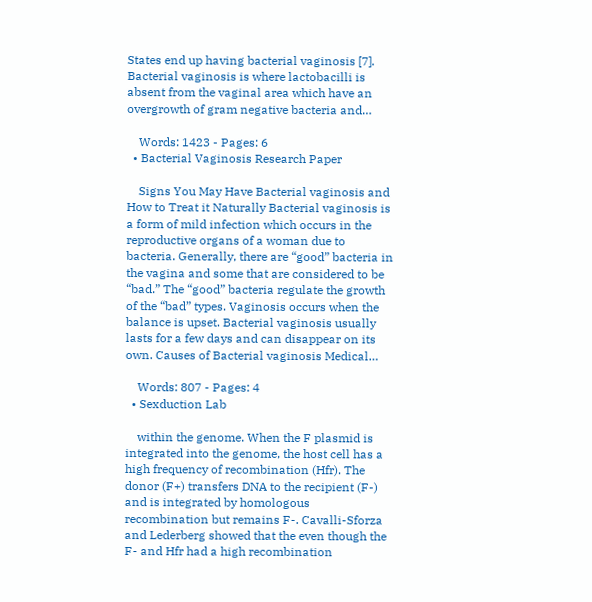States end up having bacterial vaginosis [7]. Bacterial vaginosis is where lactobacilli is absent from the vaginal area which have an overgrowth of gram negative bacteria and…

    Words: 1423 - Pages: 6
  • Bacterial Vaginosis Research Paper

    Signs You May Have Bacterial vaginosis and How to Treat it Naturally Bacterial vaginosis is a form of mild infection which occurs in the reproductive organs of a woman due to bacteria. Generally, there are “good” bacteria in the vagina and some that are considered to be “bad.” The “good” bacteria regulate the growth of the “bad” types. Vaginosis occurs when the balance is upset. Bacterial vaginosis usually lasts for a few days and can disappear on its own. Causes of Bacterial vaginosis Medical…

    Words: 807 - Pages: 4
  • Sexduction Lab

    within the genome. When the F plasmid is integrated into the genome, the host cell has a high frequency of recombination (Hfr). The donor (F+) transfers DNA to the recipient (F-) and is integrated by homologous recombination but remains F-. Cavalli-Sforza and Lederberg showed that the even though the F- and Hfr had a high recombination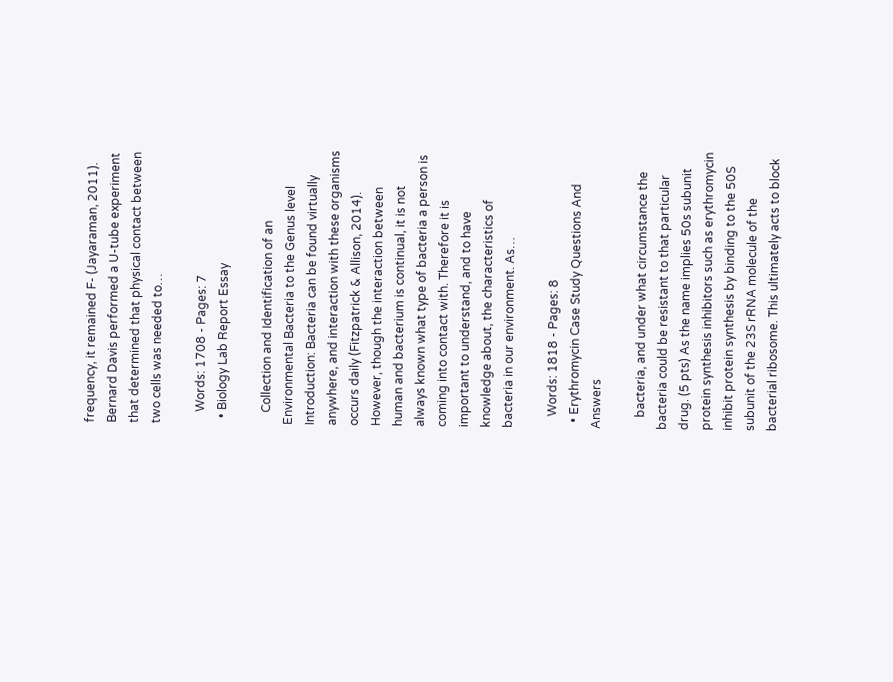frequency, it remained F- (Jayaraman, 2011). Bernard Davis performed a U-tube experiment that determined that physical contact between two cells was needed to…

    Words: 1708 - Pages: 7
  • Biology Lab Report Essay

    Collection and Identification of an Environmental Bacteria to the Genus level Introduction: Bacteria can be found virtually anywhere, and interaction with these organisms occurs daily (Fitzpatrick & Allison, 2014). However, though the interaction between human and bacterium is continual, it is not always known what type of bacteria a person is coming into contact with. Therefore it is important to understand, and to have knowledge about, the characteristics of bacteria in our environment. As…

    Words: 1818 - Pages: 8
  • Erythromycin Case Study Questions And Answers

    bacteria, and under what circumstance the bacteria could be resistant to that particular drug. (5 pts) As the name implies 50s subunit protein synthesis inhibitors such as erythromycin inhibit protein synthesis by binding to the 50S subunit of the 23S rRNA molecule of the bacterial ribosome. This ultimately acts to block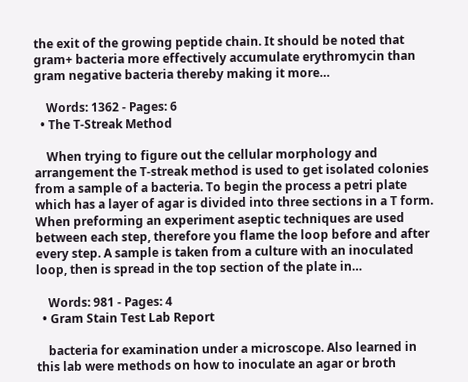the exit of the growing peptide chain. It should be noted that gram+ bacteria more effectively accumulate erythromycin than gram negative bacteria thereby making it more…

    Words: 1362 - Pages: 6
  • The T-Streak Method

    When trying to figure out the cellular morphology and arrangement the T-streak method is used to get isolated colonies from a sample of a bacteria. To begin the process a petri plate which has a layer of agar is divided into three sections in a T form. When preforming an experiment aseptic techniques are used between each step, therefore you flame the loop before and after every step. A sample is taken from a culture with an inoculated loop, then is spread in the top section of the plate in…

    Words: 981 - Pages: 4
  • Gram Stain Test Lab Report

    bacteria for examination under a microscope. Also learned in this lab were methods on how to inoculate an agar or broth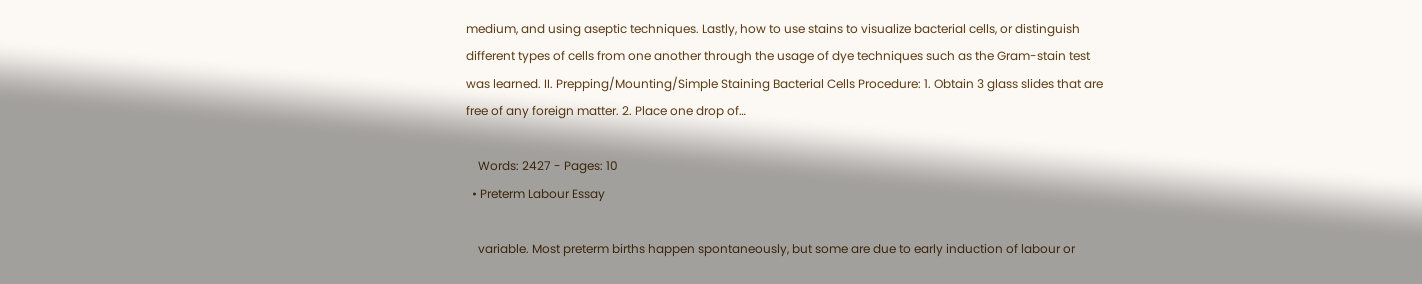medium, and using aseptic techniques. Lastly, how to use stains to visualize bacterial cells, or distinguish different types of cells from one another through the usage of dye techniques such as the Gram-stain test was learned. II. Prepping/Mounting/Simple Staining Bacterial Cells Procedure: 1. Obtain 3 glass slides that are free of any foreign matter. 2. Place one drop of…

    Words: 2427 - Pages: 10
  • Preterm Labour Essay

    variable. Most preterm births happen spontaneously, but some are due to early induction of labour or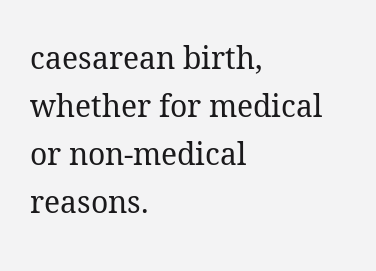caesarean birth, whether for medical or non-medical reasons.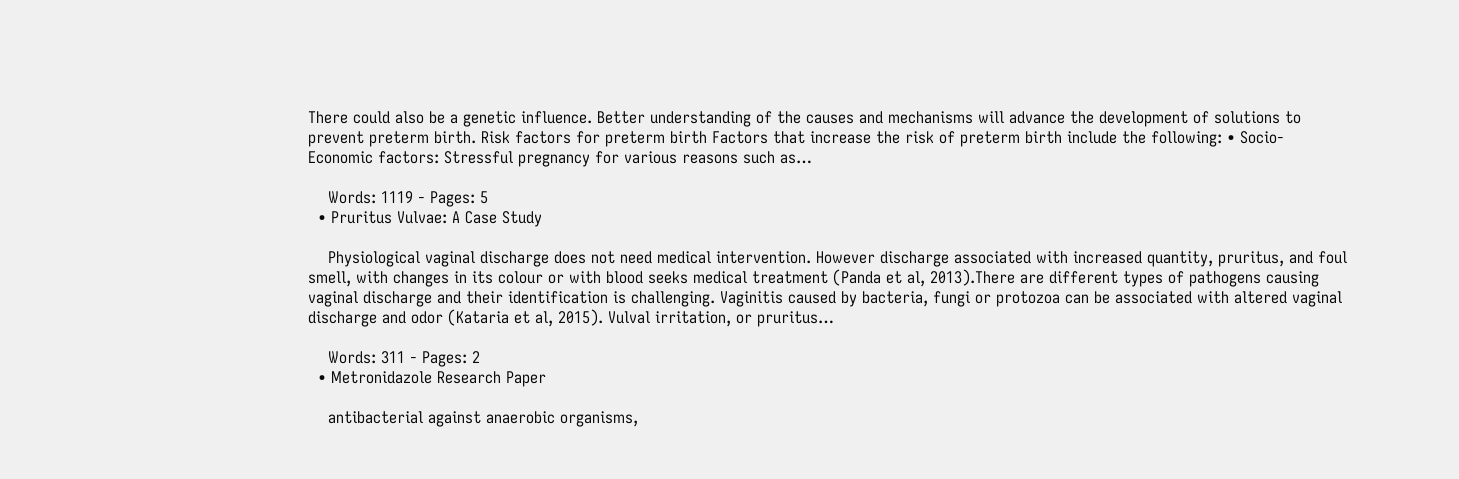There could also be a genetic influence. Better understanding of the causes and mechanisms will advance the development of solutions to prevent preterm birth. Risk factors for preterm birth Factors that increase the risk of preterm birth include the following: • Socio-Economic factors: Stressful pregnancy for various reasons such as…

    Words: 1119 - Pages: 5
  • Pruritus Vulvae: A Case Study

    Physiological vaginal discharge does not need medical intervention. However discharge associated with increased quantity, pruritus, and foul smell, with changes in its colour or with blood seeks medical treatment (Panda et al, 2013).There are different types of pathogens causing vaginal discharge and their identification is challenging. Vaginitis caused by bacteria, fungi or protozoa can be associated with altered vaginal discharge and odor (Kataria et al, 2015). Vulval irritation, or pruritus…

    Words: 311 - Pages: 2
  • Metronidazole Research Paper

    antibacterial against anaerobic organisms,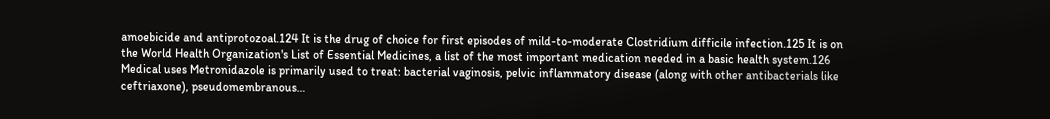amoebicide and antiprotozoal.124 It is the drug of choice for first episodes of mild-to-moderate Clostridium difficile infection.125 It is on the World Health Organization's List of Essential Medicines, a list of the most important medication needed in a basic health system.126 Medical uses Metronidazole is primarily used to treat: bacterial vaginosis, pelvic inflammatory disease (along with other antibacterials like ceftriaxone), pseudomembranous…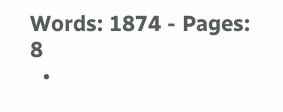Words: 1874 - Pages: 8
  •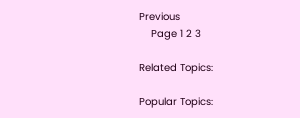Previous
    Page 1 2 3

Related Topics:

Popular Topics: